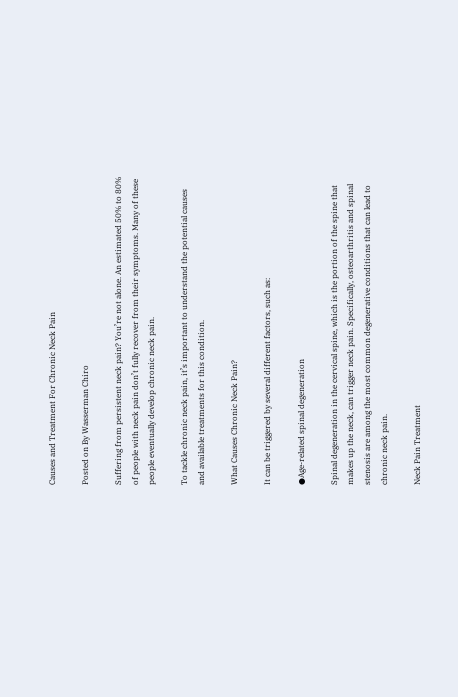Causes and Treatment For Chronic Neck Pain

Posted on By Wasserman Chiro

Suffering from persistent neck pain? You’re not alone. An estimated 50% to 80% of people with neck pain don’t fully recover from their symptoms. Many of these people eventually develop chronic neck pain.

To tackle chronic neck pain, it’s important to understand the potential causes and available treatments for this condition.

What Causes Chronic Neck Pain?

It can be triggered by several different factors, such as:

●Age-related spinal degeneration

Spinal degeneration in the cervical spine, which is the portion of the spine that makes up the neck, can trigger neck pain. Specifically, osteoarthritis and spinal stenosis are among the most common degenerative conditions that can lead to chronic neck pain.

Neck Pain Treatment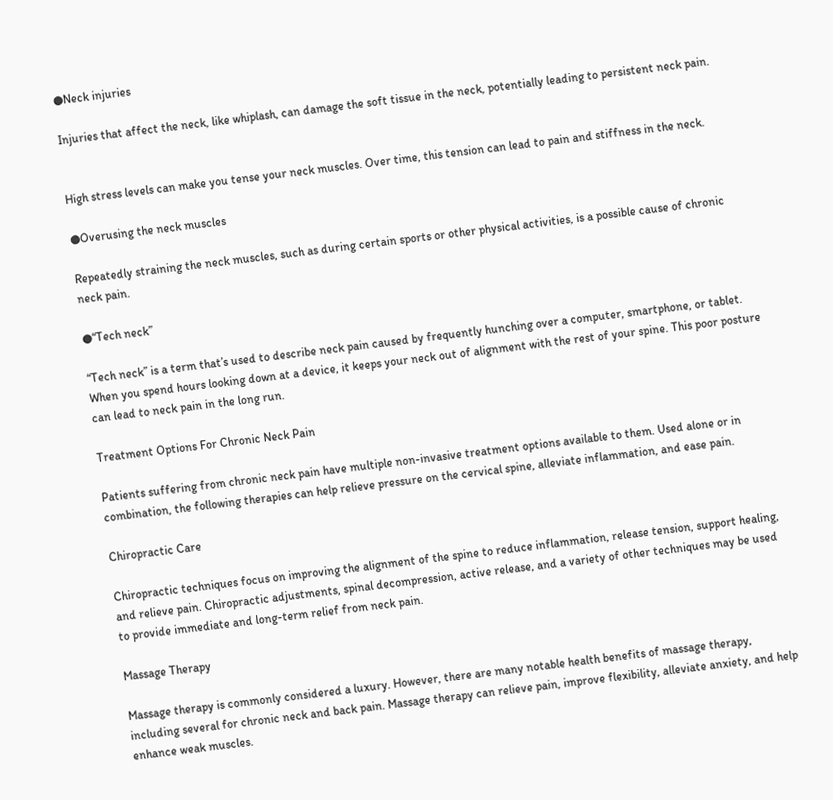●Neck injuries

Injuries that affect the neck, like whiplash, can damage the soft tissue in the neck, potentially leading to persistent neck pain.


High stress levels can make you tense your neck muscles. Over time, this tension can lead to pain and stiffness in the neck.

●Overusing the neck muscles

Repeatedly straining the neck muscles, such as during certain sports or other physical activities, is a possible cause of chronic neck pain.

●“Tech neck”

“Tech neck” is a term that’s used to describe neck pain caused by frequently hunching over a computer, smartphone, or tablet. When you spend hours looking down at a device, it keeps your neck out of alignment with the rest of your spine. This poor posture can lead to neck pain in the long run.

Treatment Options For Chronic Neck Pain

Patients suffering from chronic neck pain have multiple non-invasive treatment options available to them. Used alone or in combination, the following therapies can help relieve pressure on the cervical spine, alleviate inflammation, and ease pain.

Chiropractic Care

Chiropractic techniques focus on improving the alignment of the spine to reduce inflammation, release tension, support healing, and relieve pain. Chiropractic adjustments, spinal decompression, active release, and a variety of other techniques may be used to provide immediate and long-term relief from neck pain.

Massage Therapy

Massage therapy is commonly considered a luxury. However, there are many notable health benefits of massage therapy, including several for chronic neck and back pain. Massage therapy can relieve pain, improve flexibility, alleviate anxiety, and help enhance weak muscles.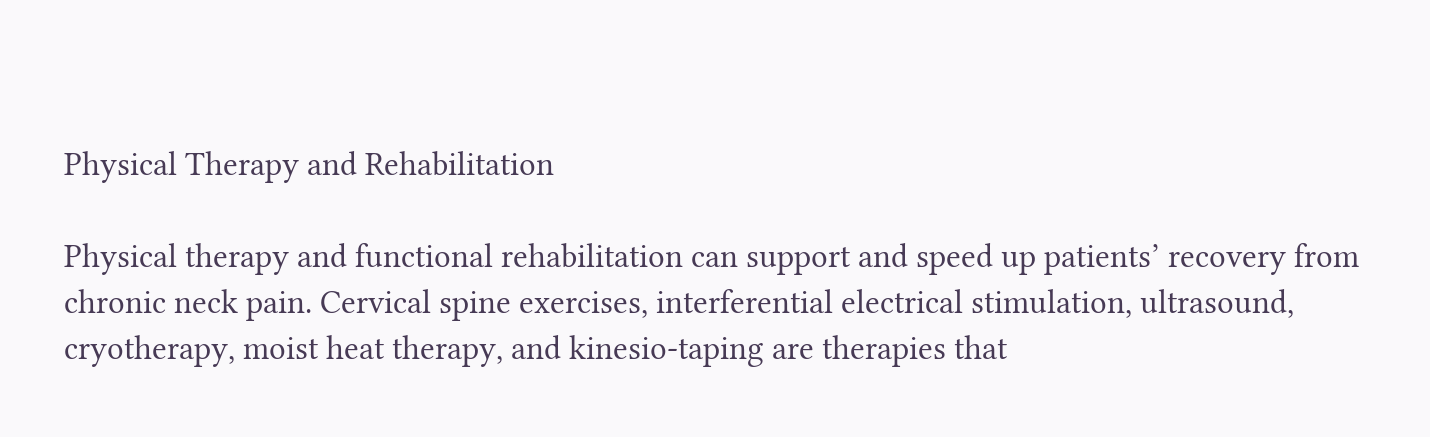Physical Therapy and Rehabilitation

Physical therapy and functional rehabilitation can support and speed up patients’ recovery from chronic neck pain. Cervical spine exercises, interferential electrical stimulation, ultrasound, cryotherapy, moist heat therapy, and kinesio-taping are therapies that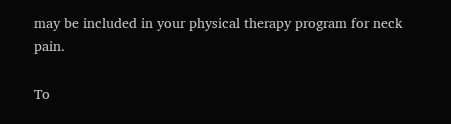may be included in your physical therapy program for neck pain.

To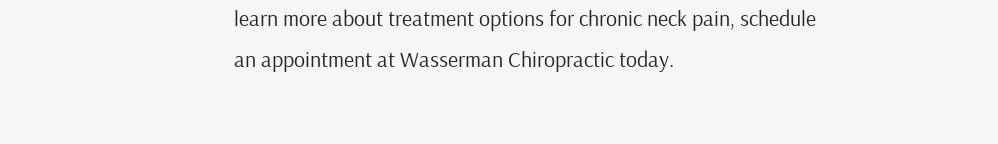learn more about treatment options for chronic neck pain, schedule an appointment at Wasserman Chiropractic today.